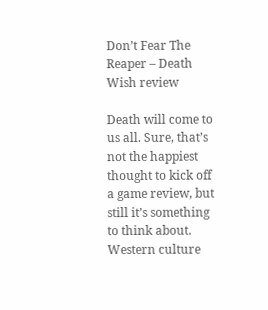Don’t Fear The Reaper – Death Wish review

Death will come to us all. Sure, that’s not the happiest thought to kick off a game review, but still it’s something to think about. Western culture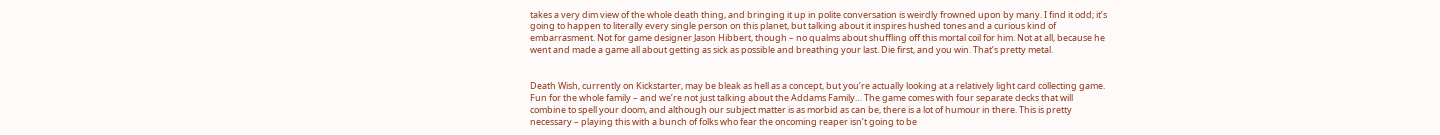takes a very dim view of the whole death thing, and bringing it up in polite conversation is weirdly frowned upon by many. I find it odd; it’s going to happen to literally every single person on this planet, but talking about it inspires hushed tones and a curious kind of embarrasment. Not for game designer Jason Hibbert, though – no qualms about shuffling off this mortal coil for him. Not at all, because he went and made a game all about getting as sick as possible and breathing your last. Die first, and you win. That’s pretty metal.


Death Wish, currently on Kickstarter, may be bleak as hell as a concept, but you’re actually looking at a relatively light card collecting game. Fun for the whole family – and we’re not just talking about the Addams Family… The game comes with four separate decks that will combine to spell your doom, and although our subject matter is as morbid as can be, there is a lot of humour in there. This is pretty necessary – playing this with a bunch of folks who fear the oncoming reaper isn’t going to be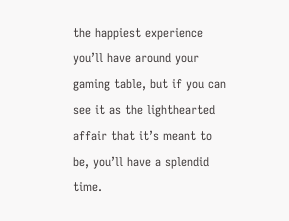the happiest experience you’ll have around your gaming table, but if you can see it as the lighthearted affair that it’s meant to be, you’ll have a splendid time.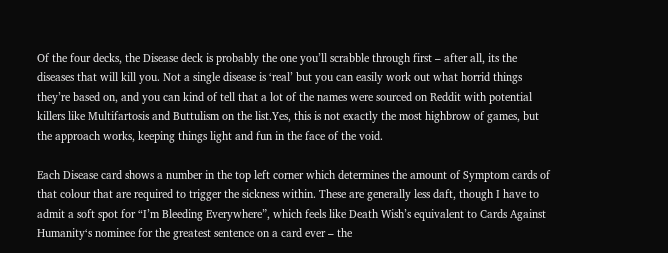Of the four decks, the Disease deck is probably the one you’ll scrabble through first – after all, its the diseases that will kill you. Not a single disease is ‘real’ but you can easily work out what horrid things they’re based on, and you can kind of tell that a lot of the names were sourced on Reddit with potential killers like Multifartosis and Buttulism on the list.Yes, this is not exactly the most highbrow of games, but the approach works, keeping things light and fun in the face of the void.

Each Disease card shows a number in the top left corner which determines the amount of Symptom cards of that colour that are required to trigger the sickness within. These are generally less daft, though I have to admit a soft spot for “I’m Bleeding Everywhere”, which feels like Death Wish’s equivalent to Cards Against Humanity‘s nominee for the greatest sentence on a card ever – the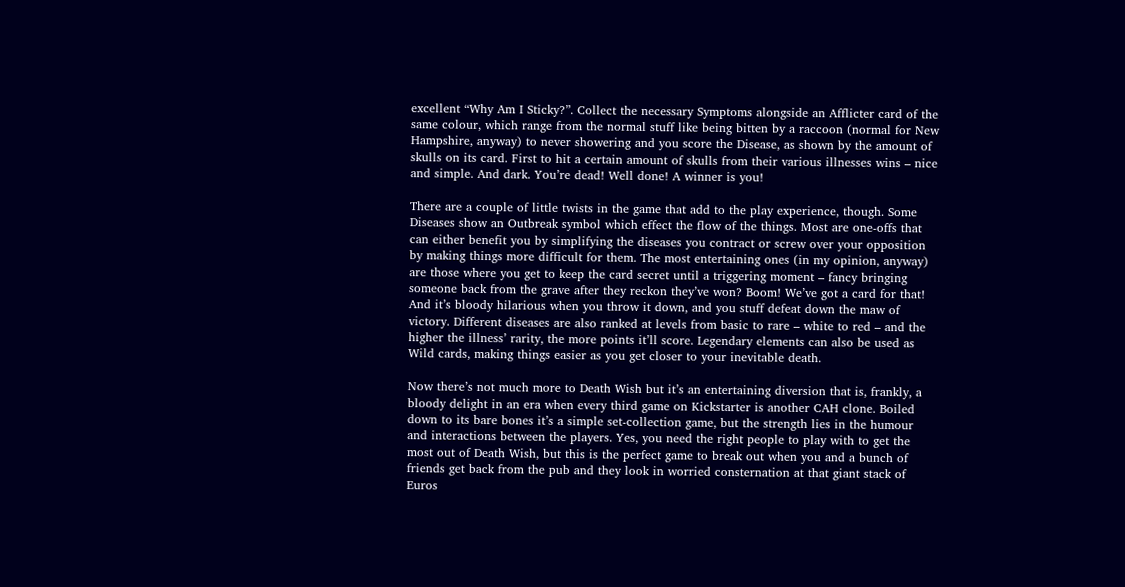excellent “Why Am I Sticky?”. Collect the necessary Symptoms alongside an Afflicter card of the same colour, which range from the normal stuff like being bitten by a raccoon (normal for New Hampshire, anyway) to never showering and you score the Disease, as shown by the amount of skulls on its card. First to hit a certain amount of skulls from their various illnesses wins – nice and simple. And dark. You’re dead! Well done! A winner is you!

There are a couple of little twists in the game that add to the play experience, though. Some Diseases show an Outbreak symbol which effect the flow of the things. Most are one-offs that can either benefit you by simplifying the diseases you contract or screw over your opposition by making things more difficult for them. The most entertaining ones (in my opinion, anyway) are those where you get to keep the card secret until a triggering moment – fancy bringing someone back from the grave after they reckon they’ve won? Boom! We’ve got a card for that! And it’s bloody hilarious when you throw it down, and you stuff defeat down the maw of victory. Different diseases are also ranked at levels from basic to rare – white to red – and the higher the illness’ rarity, the more points it’ll score. Legendary elements can also be used as Wild cards, making things easier as you get closer to your inevitable death.

Now there’s not much more to Death Wish but it’s an entertaining diversion that is, frankly, a bloody delight in an era when every third game on Kickstarter is another CAH clone. Boiled down to its bare bones it’s a simple set-collection game, but the strength lies in the humour and interactions between the players. Yes, you need the right people to play with to get the most out of Death Wish, but this is the perfect game to break out when you and a bunch of friends get back from the pub and they look in worried consternation at that giant stack of Euros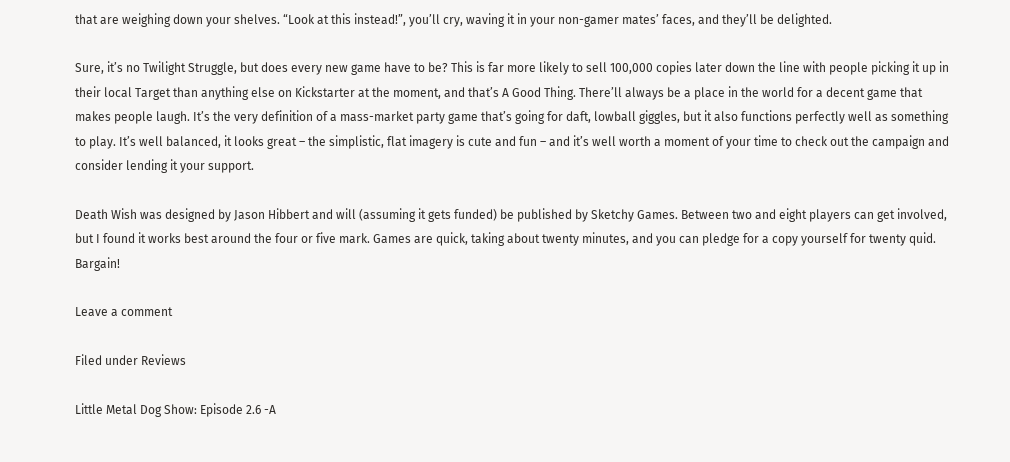that are weighing down your shelves. “Look at this instead!”, you’ll cry, waving it in your non-gamer mates’ faces, and they’ll be delighted.

Sure, it’s no Twilight Struggle, but does every new game have to be? This is far more likely to sell 100,000 copies later down the line with people picking it up in their local Target than anything else on Kickstarter at the moment, and that’s A Good Thing. There’ll always be a place in the world for a decent game that makes people laugh. It’s the very definition of a mass-market party game that’s going for daft, lowball giggles, but it also functions perfectly well as something to play. It’s well balanced, it looks great – the simplistic, flat imagery is cute and fun – and it’s well worth a moment of your time to check out the campaign and consider lending it your support.

Death Wish was designed by Jason Hibbert and will (assuming it gets funded) be published by Sketchy Games. Between two and eight players can get involved, but I found it works best around the four or five mark. Games are quick, taking about twenty minutes, and you can pledge for a copy yourself for twenty quid. Bargain!

Leave a comment

Filed under Reviews

Little Metal Dog Show: Episode 2.6 -A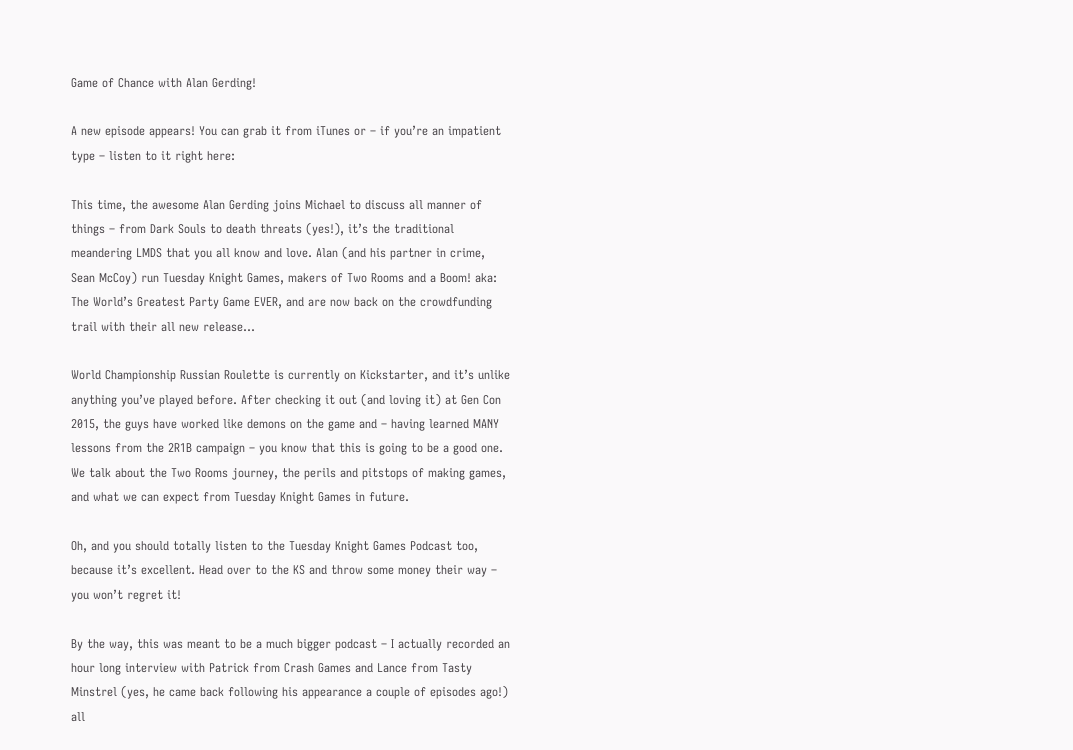Game of Chance with Alan Gerding!

A new episode appears! You can grab it from iTunes or – if you’re an impatient type – listen to it right here:

This time, the awesome Alan Gerding joins Michael to discuss all manner of things – from Dark Souls to death threats (yes!), it’s the traditional meandering LMDS that you all know and love. Alan (and his partner in crime, Sean McCoy) run Tuesday Knight Games, makers of Two Rooms and a Boom! aka: The World’s Greatest Party Game EVER, and are now back on the crowdfunding trail with their all new release…

World Championship Russian Roulette is currently on Kickstarter, and it’s unlike anything you’ve played before. After checking it out (and loving it) at Gen Con 2015, the guys have worked like demons on the game and – having learned MANY lessons from the 2R1B campaign – you know that this is going to be a good one. We talk about the Two Rooms journey, the perils and pitstops of making games, and what we can expect from Tuesday Knight Games in future.

Oh, and you should totally listen to the Tuesday Knight Games Podcast too, because it’s excellent. Head over to the KS and throw some money their way – you won’t regret it!

By the way, this was meant to be a much bigger podcast – I actually recorded an hour long interview with Patrick from Crash Games and Lance from Tasty Minstrel (yes, he came back following his appearance a couple of episodes ago!) all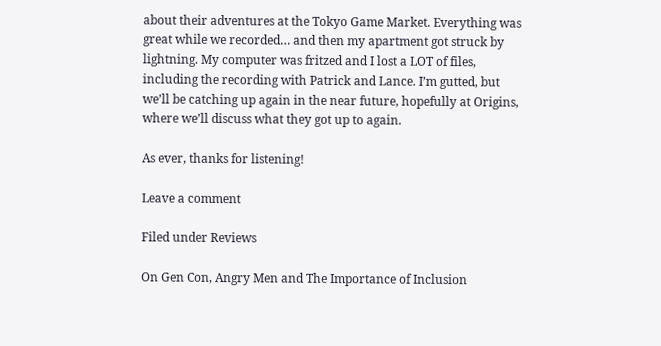about their adventures at the Tokyo Game Market. Everything was great while we recorded… and then my apartment got struck by lightning. My computer was fritzed and I lost a LOT of files, including the recording with Patrick and Lance. I’m gutted, but we’ll be catching up again in the near future, hopefully at Origins, where we’ll discuss what they got up to again.

As ever, thanks for listening!

Leave a comment

Filed under Reviews

On Gen Con, Angry Men and The Importance of Inclusion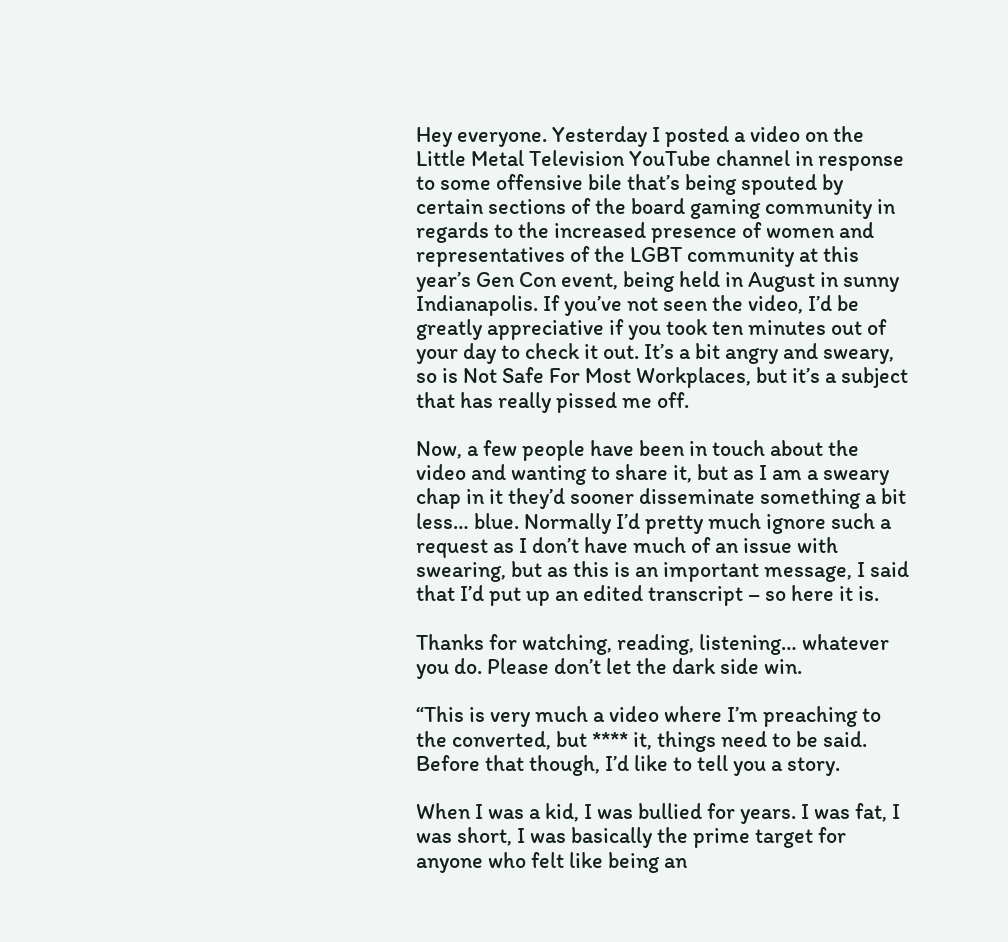Hey everyone. Yesterday I posted a video on the Little Metal Television YouTube channel in response to some offensive bile that’s being spouted by certain sections of the board gaming community in regards to the increased presence of women and representatives of the LGBT community at this year’s Gen Con event, being held in August in sunny Indianapolis. If you’ve not seen the video, I’d be greatly appreciative if you took ten minutes out of your day to check it out. It’s a bit angry and sweary, so is Not Safe For Most Workplaces, but it’s a subject that has really pissed me off.

Now, a few people have been in touch about the video and wanting to share it, but as I am a sweary chap in it they’d sooner disseminate something a bit less… blue. Normally I’d pretty much ignore such a request as I don’t have much of an issue with swearing, but as this is an important message, I said that I’d put up an edited transcript – so here it is.

Thanks for watching, reading, listening… whatever you do. Please don’t let the dark side win.

“This is very much a video where I’m preaching to the converted, but **** it, things need to be said. Before that though, I’d like to tell you a story.

When I was a kid, I was bullied for years. I was fat, I was short, I was basically the prime target for anyone who felt like being an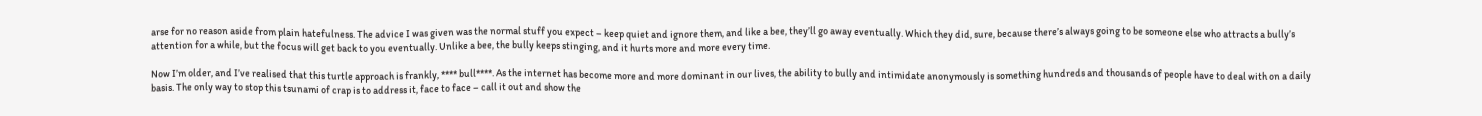arse for no reason aside from plain hatefulness. The advice I was given was the normal stuff you expect – keep quiet and ignore them, and like a bee, they’ll go away eventually. Which they did, sure, because there’s always going to be someone else who attracts a bully’s attention for a while, but the focus will get back to you eventually. Unlike a bee, the bully keeps stinging, and it hurts more and more every time.

Now I’m older, and I’ve realised that this turtle approach is frankly, **** bull****. As the internet has become more and more dominant in our lives, the ability to bully and intimidate anonymously is something hundreds and thousands of people have to deal with on a daily basis. The only way to stop this tsunami of crap is to address it, face to face – call it out and show the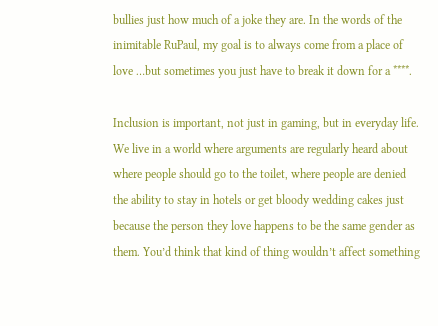bullies just how much of a joke they are. In the words of the inimitable RuPaul, my goal is to always come from a place of love …but sometimes you just have to break it down for a ****.

Inclusion is important, not just in gaming, but in everyday life. We live in a world where arguments are regularly heard about where people should go to the toilet, where people are denied the ability to stay in hotels or get bloody wedding cakes just because the person they love happens to be the same gender as them. You’d think that kind of thing wouldn’t affect something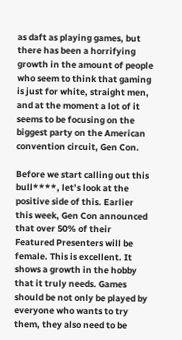as daft as playing games, but there has been a horrifying growth in the amount of people who seem to think that gaming is just for white, straight men, and at the moment a lot of it seems to be focusing on the biggest party on the American convention circuit, Gen Con.

Before we start calling out this bull****, let’s look at the positive side of this. Earlier this week, Gen Con announced that over 50% of their Featured Presenters will be female. This is excellent. It shows a growth in the hobby that it truly needs. Games should be not only be played by everyone who wants to try them, they also need to be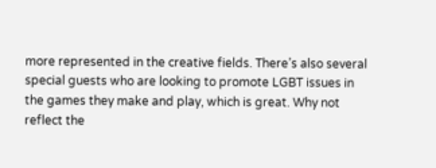more represented in the creative fields. There’s also several special guests who are looking to promote LGBT issues in the games they make and play, which is great. Why not reflect the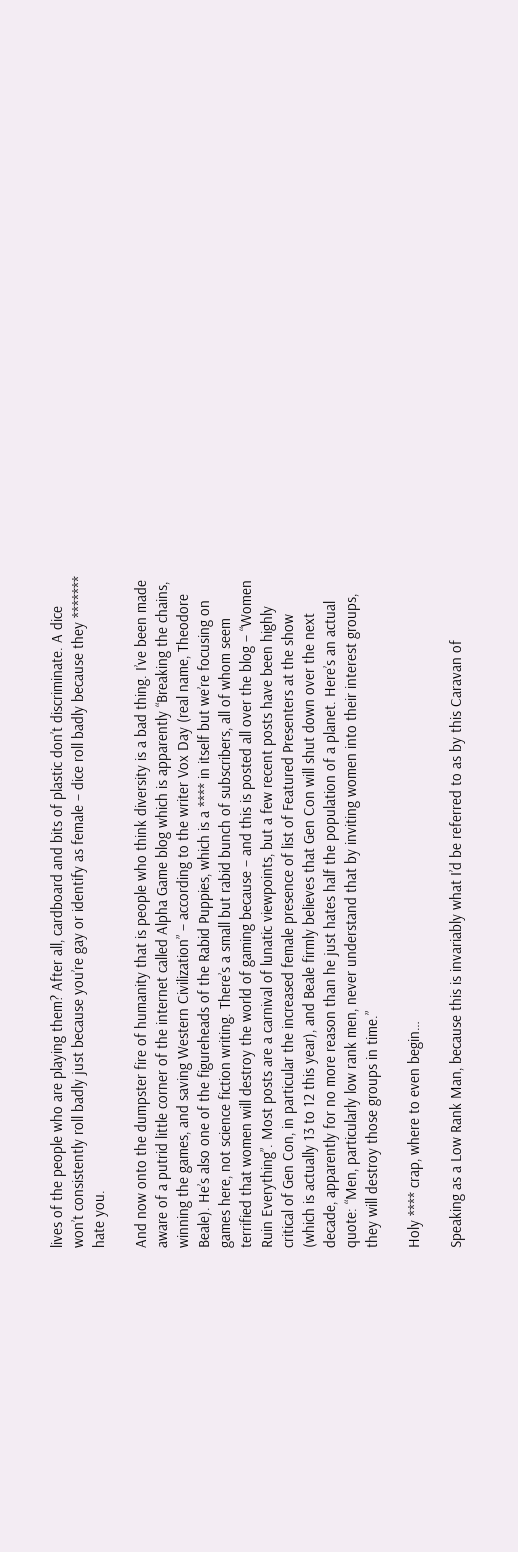lives of the people who are playing them? After all, cardboard and bits of plastic don’t discriminate. A dice won’t consistently roll badly just because you’re gay or identify as female – dice roll badly because they ******* hate you.

And now onto the dumpster fire of humanity that is people who think diversity is a bad thing. I’ve been made aware of a putrid little corner of the internet called Alpha Game blog which is apparently “Breaking the chains, winning the games, and saving Western Civilization” – according to the writer Vox Day (real name, Theodore Beale). He’s also one of the figureheads of the Rabid Puppies, which is a **** in itself but we’re focusing on games here, not science fiction writing. There’s a small but rabid bunch of subscribers, all of whom seem terrified that women will destroy the world of gaming because – and this is posted all over the blog – “Women Ruin Everything”. Most posts are a carnival of lunatic viewpoints, but a few recent posts have been highly critical of Gen Con, in particular the increased female presence of list of Featured Presenters at the show (which is actually 13 to 12 this year), and Beale firmly believes that Gen Con will shut down over the next decade, apparently for no more reason than he just hates half the population of a planet. Here’s an actual quote: “Men, particularly low rank men, never understand that by inviting women into their interest groups, they will destroy those groups in time.”

Holy **** crap, where to even begin…

Speaking as a Low Rank Man, because this is invariably what I’d be referred to as by this Caravan of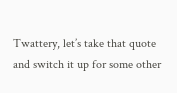Twattery, let’s take that quote and switch it up for some other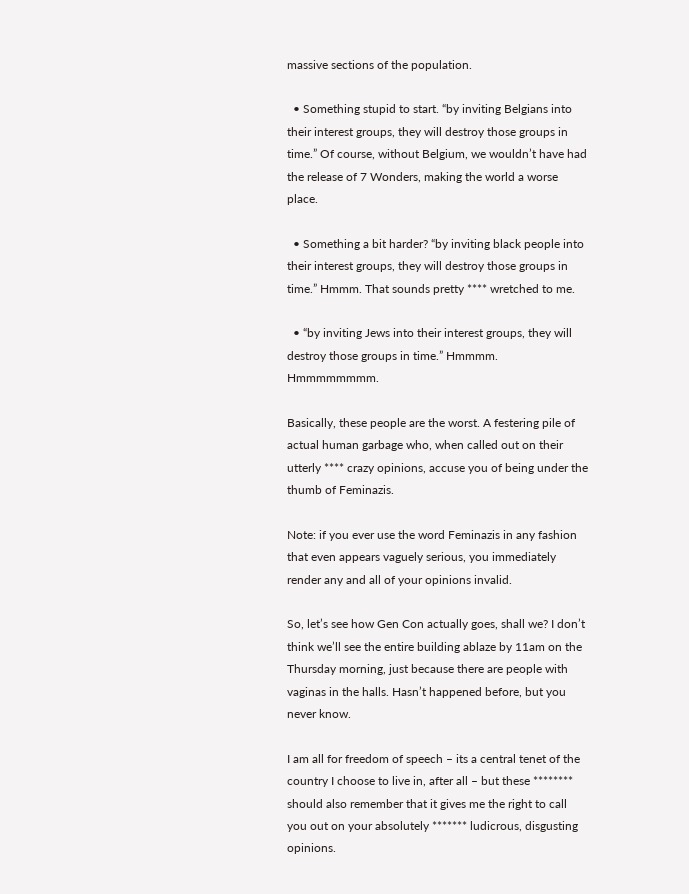massive sections of the population.

  • Something stupid to start. “by inviting Belgians into their interest groups, they will destroy those groups in time.” Of course, without Belgium, we wouldn’t have had the release of 7 Wonders, making the world a worse place.

  • Something a bit harder? “by inviting black people into their interest groups, they will destroy those groups in time.” Hmmm. That sounds pretty **** wretched to me.

  • “by inviting Jews into their interest groups, they will destroy those groups in time.” Hmmmm. Hmmmmmmmm.

Basically, these people are the worst. A festering pile of actual human garbage who, when called out on their utterly **** crazy opinions, accuse you of being under the thumb of Feminazis.

Note: if you ever use the word Feminazis in any fashion that even appears vaguely serious, you immediately render any and all of your opinions invalid.

So, let’s see how Gen Con actually goes, shall we? I don’t think we’ll see the entire building ablaze by 11am on the Thursday morning, just because there are people with vaginas in the halls. Hasn’t happened before, but you never know.

I am all for freedom of speech – its a central tenet of the country I choose to live in, after all – but these ******** should also remember that it gives me the right to call you out on your absolutely ******* ludicrous, disgusting opinions.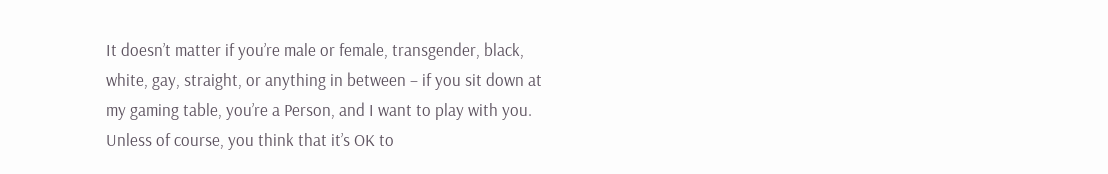It doesn’t matter if you’re male or female, transgender, black, white, gay, straight, or anything in between – if you sit down at my gaming table, you’re a Person, and I want to play with you. Unless of course, you think that it’s OK to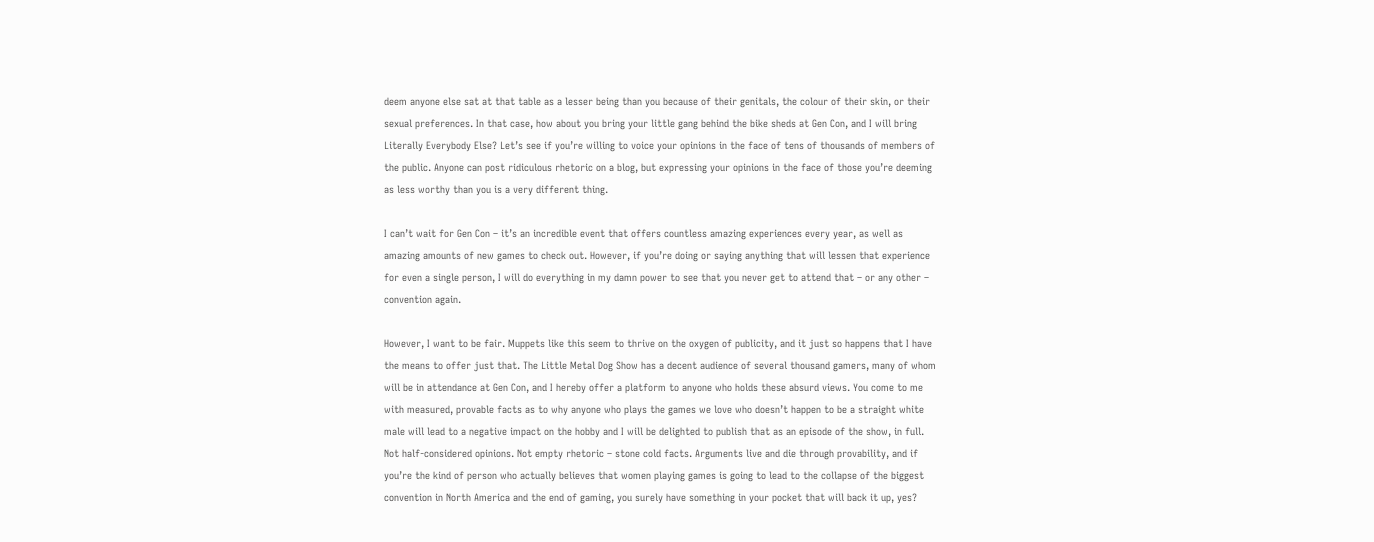deem anyone else sat at that table as a lesser being than you because of their genitals, the colour of their skin, or their sexual preferences. In that case, how about you bring your little gang behind the bike sheds at Gen Con, and I will bring Literally Everybody Else? Let’s see if you’re willing to voice your opinions in the face of tens of thousands of members of the public. Anyone can post ridiculous rhetoric on a blog, but expressing your opinions in the face of those you’re deeming as less worthy than you is a very different thing.

I can’t wait for Gen Con – it’s an incredible event that offers countless amazing experiences every year, as well as amazing amounts of new games to check out. However, if you’re doing or saying anything that will lessen that experience for even a single person, I will do everything in my damn power to see that you never get to attend that – or any other – convention again.

However, I want to be fair. Muppets like this seem to thrive on the oxygen of publicity, and it just so happens that I have the means to offer just that. The Little Metal Dog Show has a decent audience of several thousand gamers, many of whom will be in attendance at Gen Con, and I hereby offer a platform to anyone who holds these absurd views. You come to me with measured, provable facts as to why anyone who plays the games we love who doesn’t happen to be a straight white male will lead to a negative impact on the hobby and I will be delighted to publish that as an episode of the show, in full. Not half-considered opinions. Not empty rhetoric – stone cold facts. Arguments live and die through provability, and if you’re the kind of person who actually believes that women playing games is going to lead to the collapse of the biggest convention in North America and the end of gaming, you surely have something in your pocket that will back it up, yes?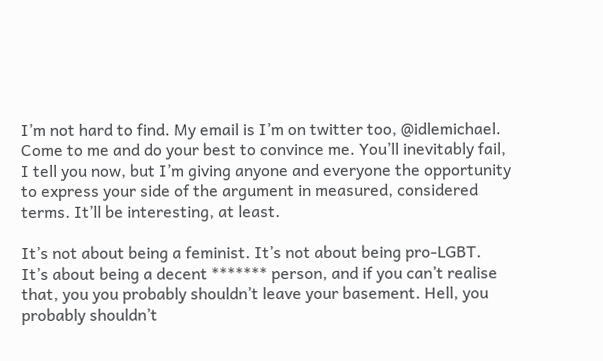I’m not hard to find. My email is I’m on twitter too, @idlemichael. Come to me and do your best to convince me. You’ll inevitably fail, I tell you now, but I’m giving anyone and everyone the opportunity to express your side of the argument in measured, considered terms. It’ll be interesting, at least.

It’s not about being a feminist. It’s not about being pro-LGBT. It’s about being a decent ******* person, and if you can’t realise that, you you probably shouldn’t leave your basement. Hell, you probably shouldn’t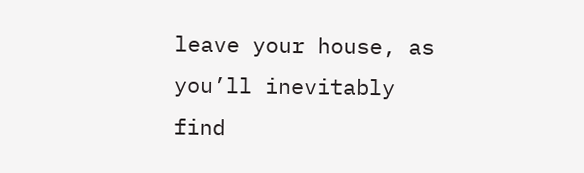leave your house, as you’ll inevitably find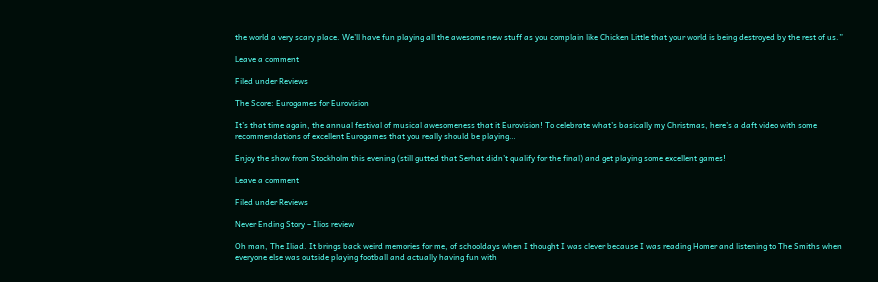the world a very scary place. We’ll have fun playing all the awesome new stuff as you complain like Chicken Little that your world is being destroyed by the rest of us.”

Leave a comment

Filed under Reviews

The Score: Eurogames for Eurovision

It’s that time again, the annual festival of musical awesomeness that it Eurovision! To celebrate what’s basically my Christmas, here’s a daft video with some recommendations of excellent Eurogames that you really should be playing…

Enjoy the show from Stockholm this evening (still gutted that Serhat didn’t qualify for the final) and get playing some excellent games!

Leave a comment

Filed under Reviews

Never Ending Story – Ilios review

Oh man, The Iliad. It brings back weird memories for me, of schooldays when I thought I was clever because I was reading Homer and listening to The Smiths when everyone else was outside playing football and actually having fun with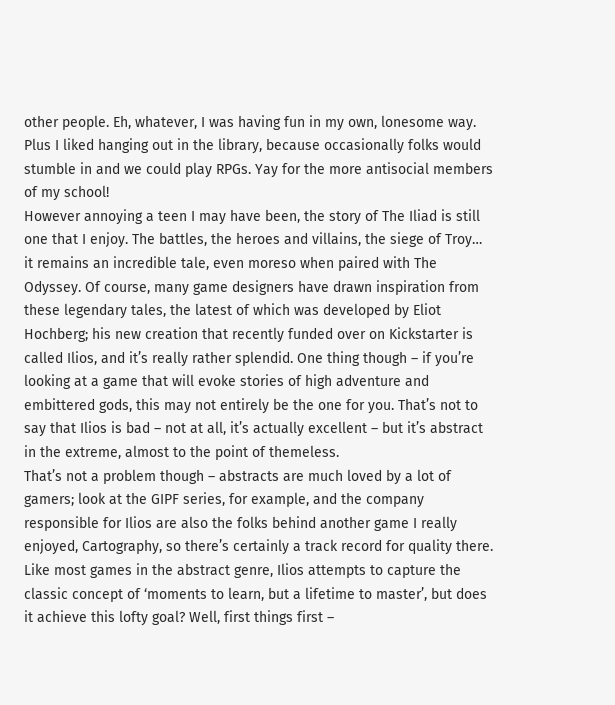other people. Eh, whatever, I was having fun in my own, lonesome way. Plus I liked hanging out in the library, because occasionally folks would stumble in and we could play RPGs. Yay for the more antisocial members of my school!
However annoying a teen I may have been, the story of The Iliad is still one that I enjoy. The battles, the heroes and villains, the siege of Troy… it remains an incredible tale, even moreso when paired with The Odyssey. Of course, many game designers have drawn inspiration from these legendary tales, the latest of which was developed by Eliot Hochberg; his new creation that recently funded over on Kickstarter is called Ilios, and it’s really rather splendid. One thing though – if you’re looking at a game that will evoke stories of high adventure and embittered gods, this may not entirely be the one for you. That’s not to say that Ilios is bad – not at all, it’s actually excellent – but it’s abstract in the extreme, almost to the point of themeless.
That’s not a problem though – abstracts are much loved by a lot of gamers; look at the GIPF series, for example, and the company responsible for Ilios are also the folks behind another game I really enjoyed, Cartography, so there’s certainly a track record for quality there. Like most games in the abstract genre, Ilios attempts to capture the classic concept of ‘moments to learn, but a lifetime to master’, but does it achieve this lofty goal? Well, first things first –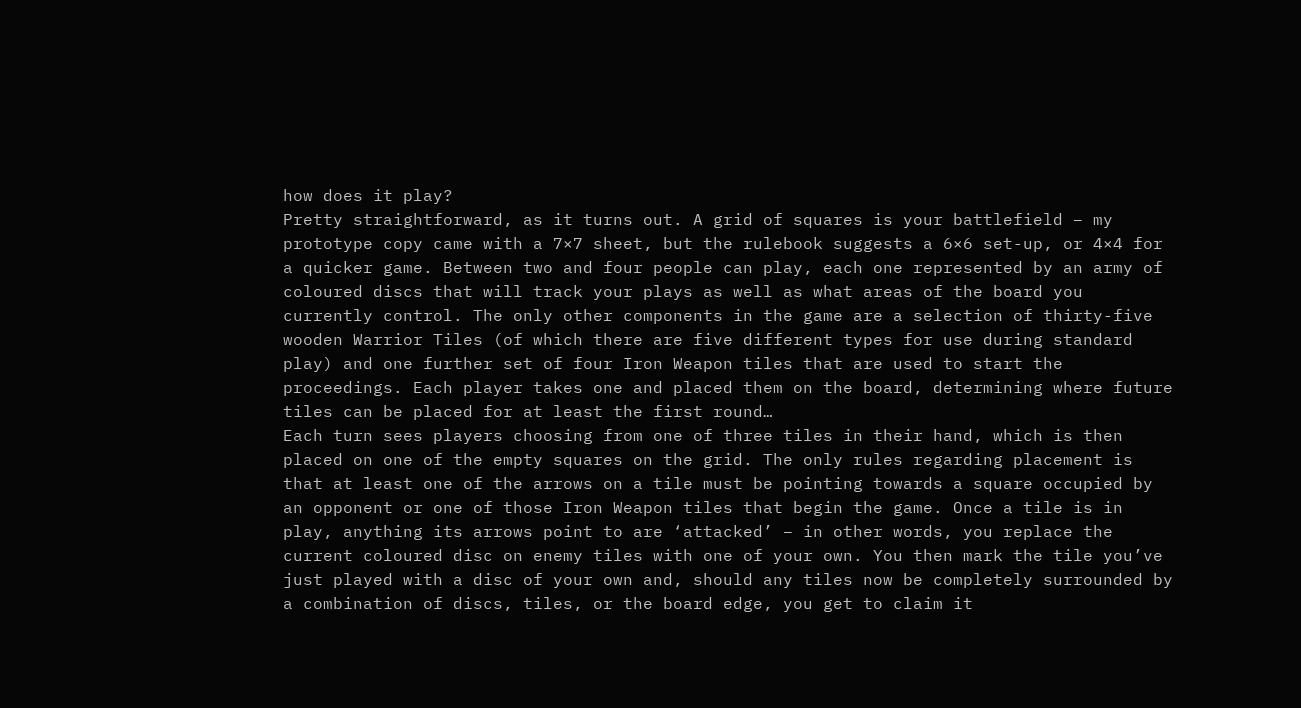how does it play?
Pretty straightforward, as it turns out. A grid of squares is your battlefield – my prototype copy came with a 7×7 sheet, but the rulebook suggests a 6×6 set-up, or 4×4 for a quicker game. Between two and four people can play, each one represented by an army of coloured discs that will track your plays as well as what areas of the board you currently control. The only other components in the game are a selection of thirty-five wooden Warrior Tiles (of which there are five different types for use during standard play) and one further set of four Iron Weapon tiles that are used to start the proceedings. Each player takes one and placed them on the board, determining where future tiles can be placed for at least the first round…
Each turn sees players choosing from one of three tiles in their hand, which is then placed on one of the empty squares on the grid. The only rules regarding placement is that at least one of the arrows on a tile must be pointing towards a square occupied by an opponent or one of those Iron Weapon tiles that begin the game. Once a tile is in play, anything its arrows point to are ‘attacked’ – in other words, you replace the current coloured disc on enemy tiles with one of your own. You then mark the tile you’ve just played with a disc of your own and, should any tiles now be completely surrounded by a combination of discs, tiles, or the board edge, you get to claim it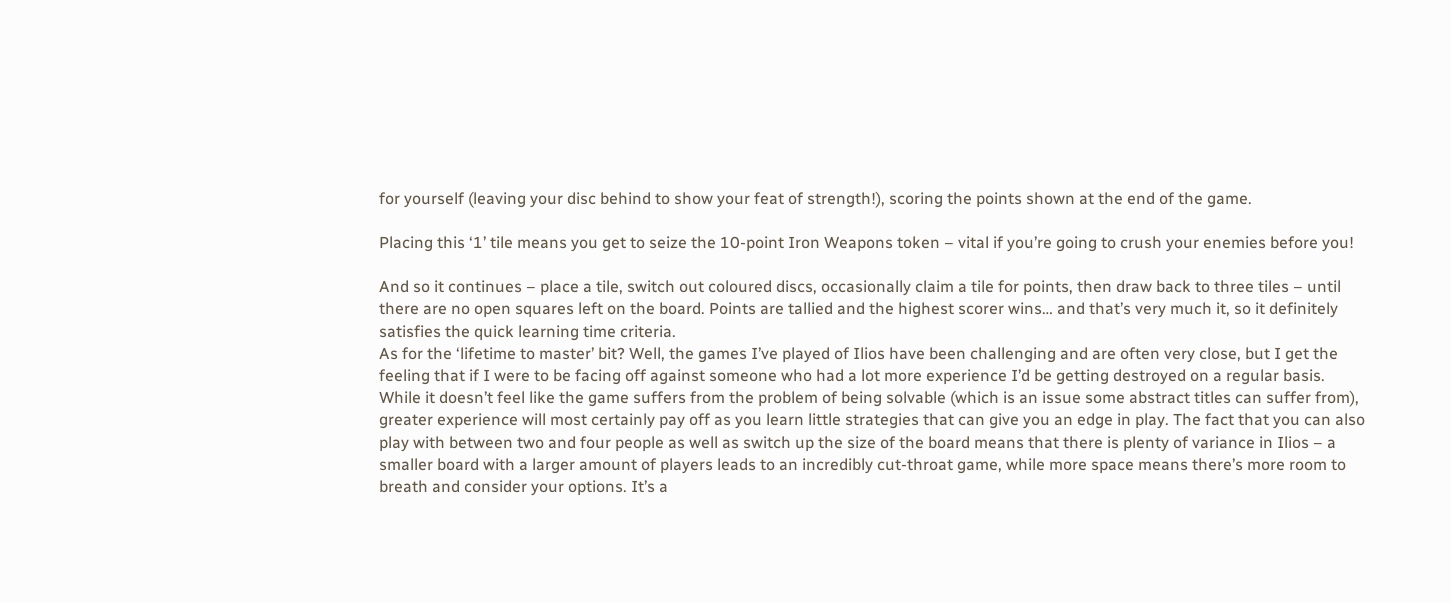for yourself (leaving your disc behind to show your feat of strength!), scoring the points shown at the end of the game.

Placing this ‘1’ tile means you get to seize the 10-point Iron Weapons token – vital if you’re going to crush your enemies before you!

And so it continues – place a tile, switch out coloured discs, occasionally claim a tile for points, then draw back to three tiles – until there are no open squares left on the board. Points are tallied and the highest scorer wins… and that’s very much it, so it definitely satisfies the quick learning time criteria.
As for the ‘lifetime to master’ bit? Well, the games I’ve played of Ilios have been challenging and are often very close, but I get the feeling that if I were to be facing off against someone who had a lot more experience I’d be getting destroyed on a regular basis. While it doesn’t feel like the game suffers from the problem of being solvable (which is an issue some abstract titles can suffer from), greater experience will most certainly pay off as you learn little strategies that can give you an edge in play. The fact that you can also play with between two and four people as well as switch up the size of the board means that there is plenty of variance in Ilios – a smaller board with a larger amount of players leads to an incredibly cut-throat game, while more space means there’s more room to breath and consider your options. It’s a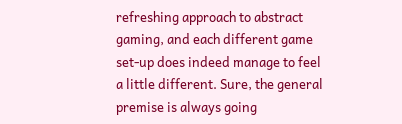refreshing approach to abstract gaming, and each different game set-up does indeed manage to feel a little different. Sure, the general premise is always going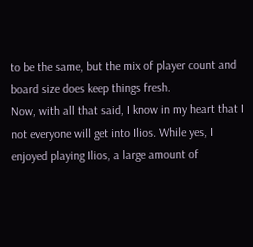to be the same, but the mix of player count and board size does keep things fresh.
Now, with all that said, I know in my heart that I not everyone will get into Ilios. While yes, I enjoyed playing Ilios, a large amount of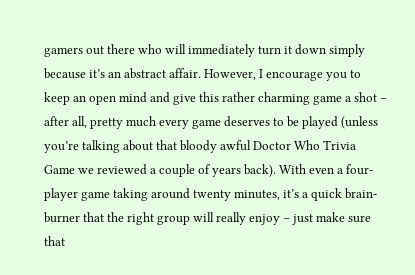gamers out there who will immediately turn it down simply because it’s an abstract affair. However, I encourage you to keep an open mind and give this rather charming game a shot – after all, pretty much every game deserves to be played (unless you’re talking about that bloody awful Doctor Who Trivia Game we reviewed a couple of years back). With even a four-player game taking around twenty minutes, it’s a quick brain-burner that the right group will really enjoy – just make sure that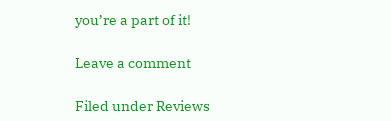you’re a part of it!

Leave a comment

Filed under Reviews